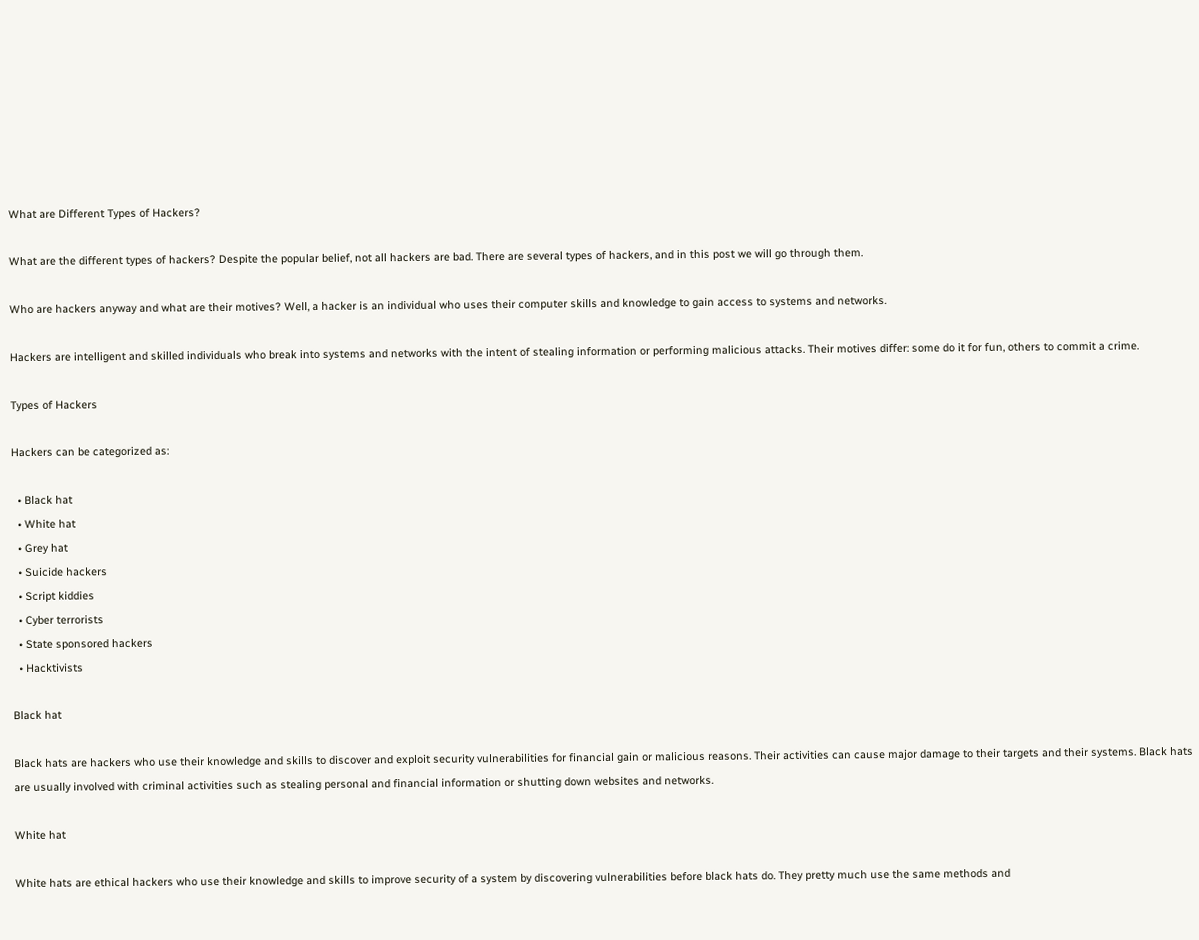What are Different Types of Hackers?

What are the different types of hackers? Despite the popular belief, not all hackers are bad. There are several types of hackers, and in this post we will go through them.

Who are hackers anyway and what are their motives? Well, a hacker is an individual who uses their computer skills and knowledge to gain access to systems and networks.

Hackers are intelligent and skilled individuals who break into systems and networks with the intent of stealing information or performing malicious attacks. Their motives differ: some do it for fun, others to commit a crime.

Types of Hackers

Hackers can be categorized as:

  • Black hat
  • White hat
  • Grey hat
  • Suicide hackers
  • Script kiddies
  • Cyber terrorists
  • State sponsored hackers
  • Hacktivists

Black hat

Black hats are hackers who use their knowledge and skills to discover and exploit security vulnerabilities for financial gain or malicious reasons. Their activities can cause major damage to their targets and their systems. Black hats are usually involved with criminal activities such as stealing personal and financial information or shutting down websites and networks.

White hat

White hats are ethical hackers who use their knowledge and skills to improve security of a system by discovering vulnerabilities before black hats do. They pretty much use the same methods and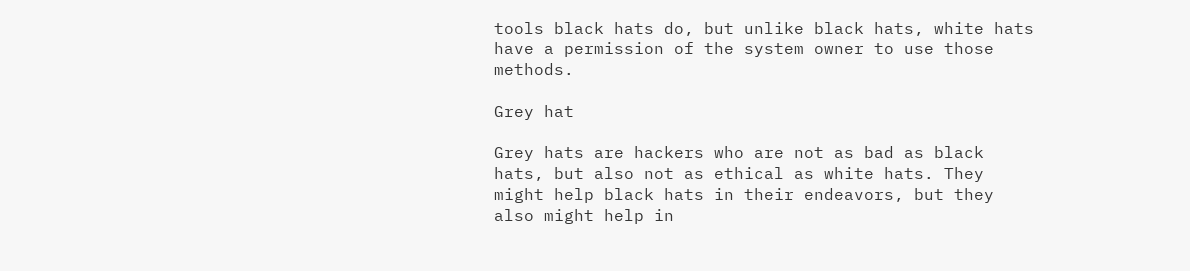tools black hats do, but unlike black hats, white hats have a permission of the system owner to use those methods.

Grey hat

Grey hats are hackers who are not as bad as black hats, but also not as ethical as white hats. They might help black hats in their endeavors, but they also might help in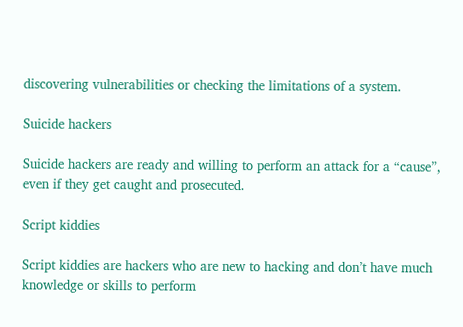discovering vulnerabilities or checking the limitations of a system.

Suicide hackers

Suicide hackers are ready and willing to perform an attack for a “cause”, even if they get caught and prosecuted.

Script kiddies

Script kiddies are hackers who are new to hacking and don’t have much knowledge or skills to perform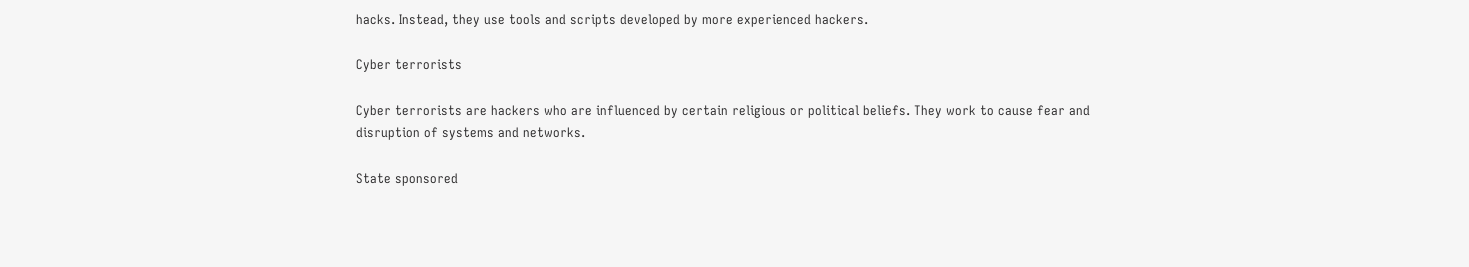hacks. Instead, they use tools and scripts developed by more experienced hackers.

Cyber terrorists

Cyber terrorists are hackers who are influenced by certain religious or political beliefs. They work to cause fear and disruption of systems and networks.

State sponsored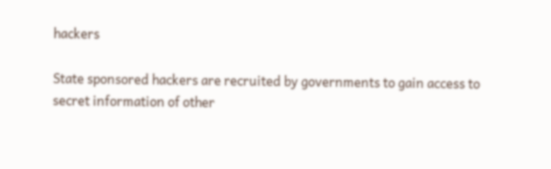hackers

State sponsored hackers are recruited by governments to gain access to secret information of other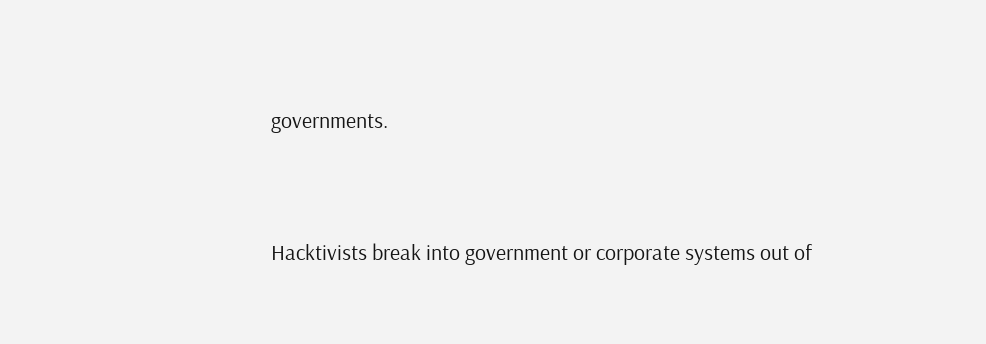governments.


Hacktivists break into government or corporate systems out of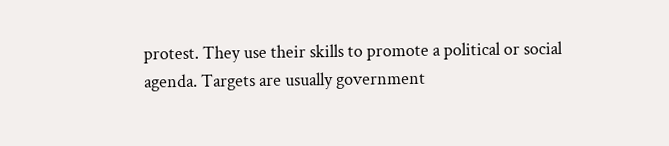protest. They use their skills to promote a political or social agenda. Targets are usually government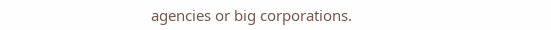agencies or big corporations.